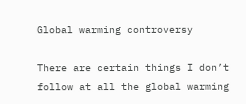Global warming controversy

There are certain things I don’t follow at all the global warming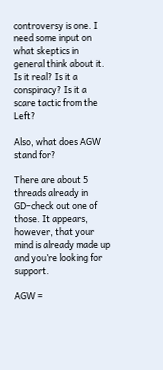controversy is one. I need some input on what skeptics in general think about it. Is it real? Is it a conspiracy? Is it a scare tactic from the Left?

Also, what does AGW stand for?

There are about 5 threads already in GD–check out one of those. It appears, however, that your mind is already made up and you’re looking for support.

AGW =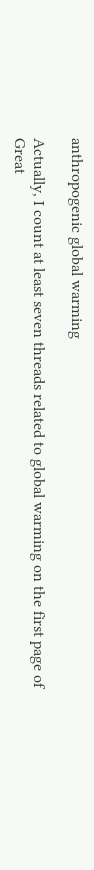anthropogenic global warming

Actually, I count at least seven threads related to global warming on the first page of Great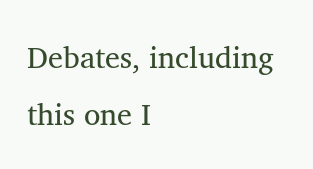Debates, including this one I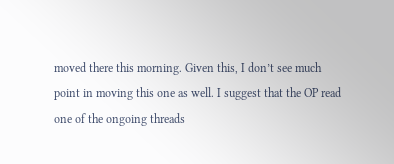moved there this morning. Given this, I don’t see much point in moving this one as well. I suggest that the OP read one of the ongoing threads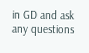in GD and ask any questions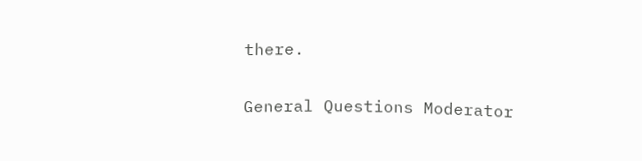there.

General Questions Moderator